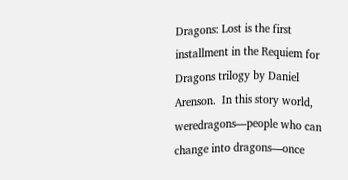Dragons: Lost is the first installment in the Requiem for Dragons trilogy by Daniel Arenson.  In this story world, weredragons—people who can change into dragons—once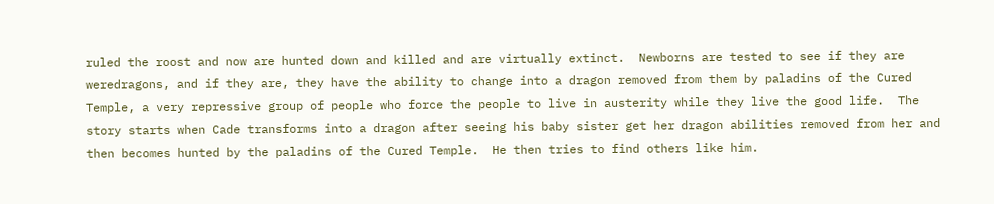ruled the roost and now are hunted down and killed and are virtually extinct.  Newborns are tested to see if they are weredragons, and if they are, they have the ability to change into a dragon removed from them by paladins of the Cured Temple, a very repressive group of people who force the people to live in austerity while they live the good life.  The story starts when Cade transforms into a dragon after seeing his baby sister get her dragon abilities removed from her and then becomes hunted by the paladins of the Cured Temple.  He then tries to find others like him.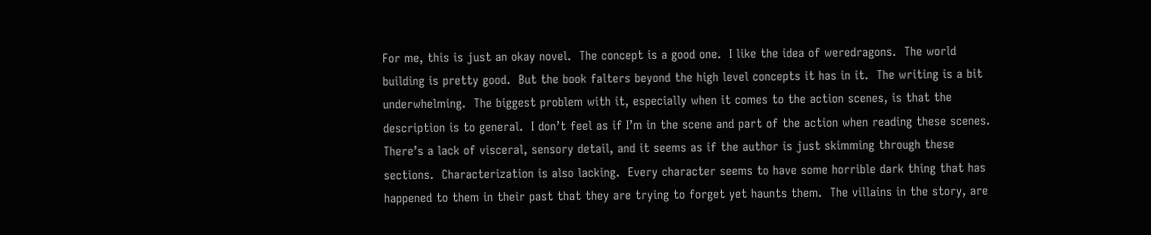For me, this is just an okay novel.  The concept is a good one.  I like the idea of weredragons.  The world building is pretty good.  But the book falters beyond the high level concepts it has in it.  The writing is a bit underwhelming.  The biggest problem with it, especially when it comes to the action scenes, is that the description is to general.  I don’t feel as if I’m in the scene and part of the action when reading these scenes.  There’s a lack of visceral, sensory detail, and it seems as if the author is just skimming through these sections.  Characterization is also lacking.  Every character seems to have some horrible dark thing that has happened to them in their past that they are trying to forget yet haunts them.  The villains in the story, are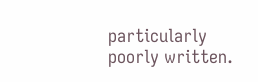particularly poorly written.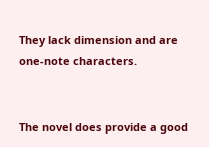They lack dimension and are one-note characters.


The novel does provide a good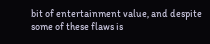bit of entertainment value, and despite some of these flaws is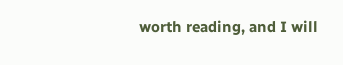worth reading, and I will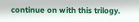continue on with this trilogy.